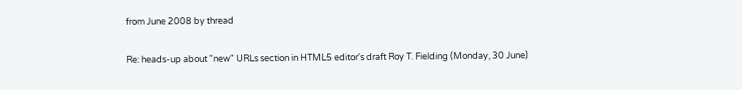from June 2008 by thread

Re: heads-up about "new" URLs section in HTML5 editor's draft Roy T. Fielding (Monday, 30 June)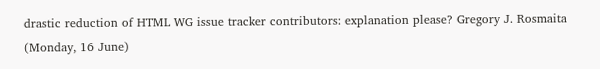drastic reduction of HTML WG issue tracker contributors: explanation please? Gregory J. Rosmaita (Monday, 16 June)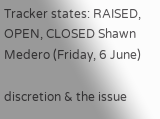Tracker states: RAISED, OPEN, CLOSED Shawn Medero (Friday, 6 June)

discretion & the issue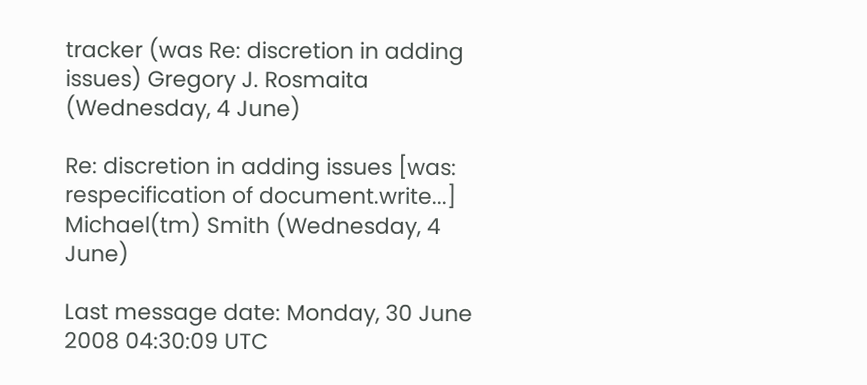tracker (was Re: discretion in adding issues) Gregory J. Rosmaita (Wednesday, 4 June)

Re: discretion in adding issues [was: respecification of document.write...] Michael(tm) Smith (Wednesday, 4 June)

Last message date: Monday, 30 June 2008 04:30:09 UTC